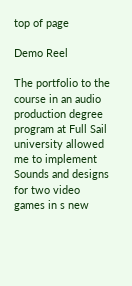top of page

Demo Reel

The portfolio to the course in an audio production degree program at Full Sail university allowed me to implement Sounds and designs for two video games in s new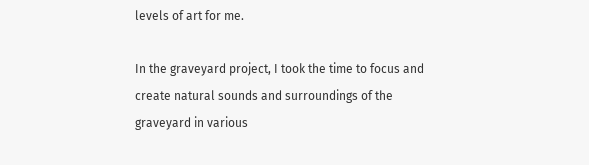levels of art for me.

In the graveyard project, I took the time to focus and create natural sounds and surroundings of the graveyard in various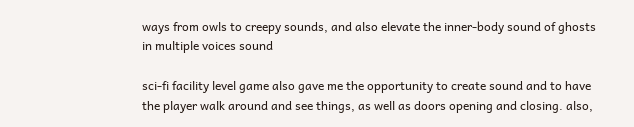ways from owls to creepy sounds, and also elevate the inner-body sound of ghosts in multiple voices sound

sci-fi facility level game also gave me the opportunity to create sound and to have the player walk around and see things, as well as doors opening and closing. also,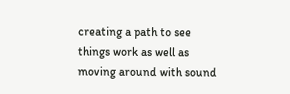creating a path to see things work as well as moving around with sound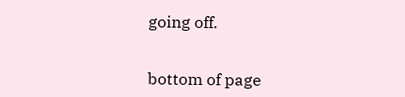going off.


bottom of page